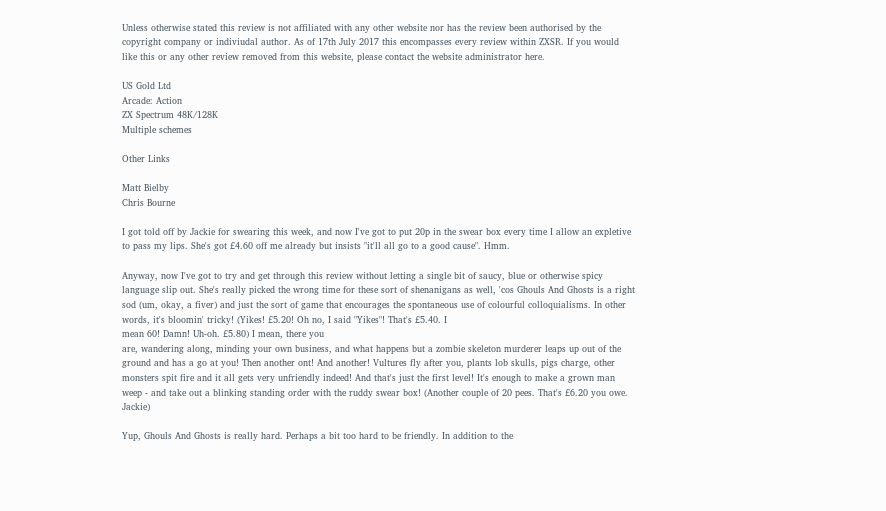Unless otherwise stated this review is not affiliated with any other website nor has the review been authorised by the copyright company or indiviudal author. As of 17th July 2017 this encompasses every review within ZXSR. If you would like this or any other review removed from this website, please contact the website administrator here.

US Gold Ltd
Arcade: Action
ZX Spectrum 48K/128K
Multiple schemes

Other Links

Matt Bielby
Chris Bourne

I got told off by Jackie for swearing this week, and now I've got to put 20p in the swear box every time I allow an expletive to pass my lips. She's got £4.60 off me already but insists "it'll all go to a good cause". Hmm.

Anyway, now I've got to try and get through this review without letting a single bit of saucy, blue or otherwise spicy language slip out. She's really picked the wrong time for these sort of shenanigans as well, 'cos Ghouls And Ghosts is a right sod (um, okay, a fiver) and just the sort of game that encourages the spontaneous use of colourful colloquialisms. In other words, it's bloomin' tricky! (Yikes! £5.20! Oh no, I said "Yikes"! That's £5.40. I
mean 60! Damn! Uh-oh. £5.80) I mean, there you
are, wandering along, minding your own business, and what happens but a zombie skeleton murderer leaps up out of the ground and has a go at you! Then another ont! And another! Vultures fly after you, plants lob skulls, pigs charge, other monsters spit fire and it all gets very unfriendly indeed! And that's just the first level! It's enough to make a grown man weep - and take out a blinking standing order with the ruddy swear box! (Another couple of 20 pees. That's £6.20 you owe. Jackie)

Yup, Ghouls And Ghosts is really hard. Perhaps a bit too hard to be friendly. In addition to the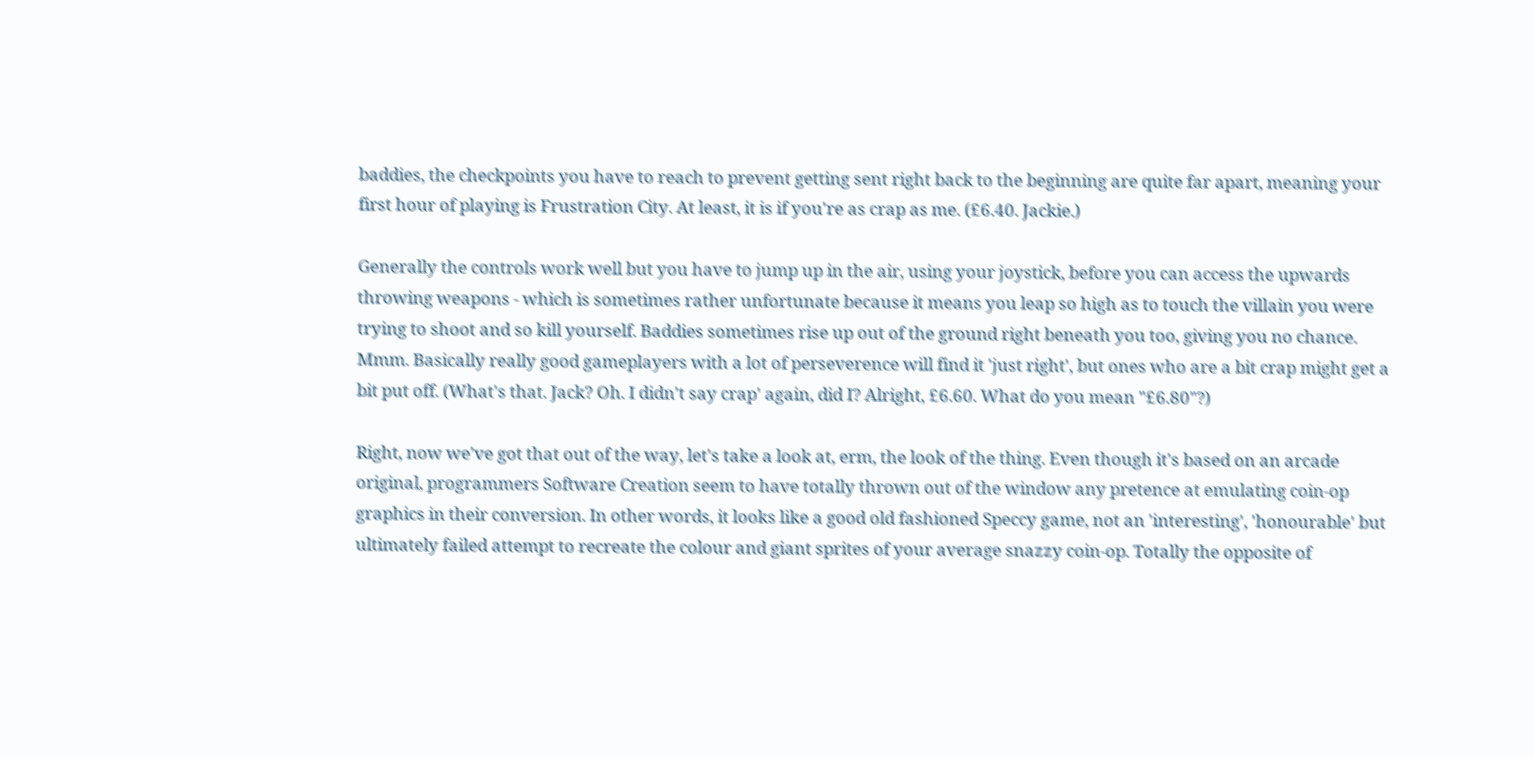baddies, the checkpoints you have to reach to prevent getting sent right back to the beginning are quite far apart, meaning your first hour of playing is Frustration City. At least, it is if you're as crap as me. (£6.40. Jackie.)

Generally the controls work well but you have to jump up in the air, using your joystick, before you can access the upwards throwing weapons - which is sometimes rather unfortunate because it means you leap so high as to touch the villain you were trying to shoot and so kill yourself. Baddies sometimes rise up out of the ground right beneath you too, giving you no chance. Mmm. Basically really good gameplayers with a lot of perseverence will find it 'just right', but ones who are a bit crap might get a bit put off. (What's that. Jack? Oh. I didn't say crap' again, did I? Alright, £6.60. What do you mean "£6.80"?)

Right, now we've got that out of the way, let's take a look at, erm, the look of the thing. Even though it's based on an arcade original, programmers Software Creation seem to have totally thrown out of the window any pretence at emulating coin-op graphics in their conversion. In other words, it looks like a good old fashioned Speccy game, not an 'interesting', 'honourable' but ultimately failed attempt to recreate the colour and giant sprites of your average snazzy coin-op. Totally the opposite of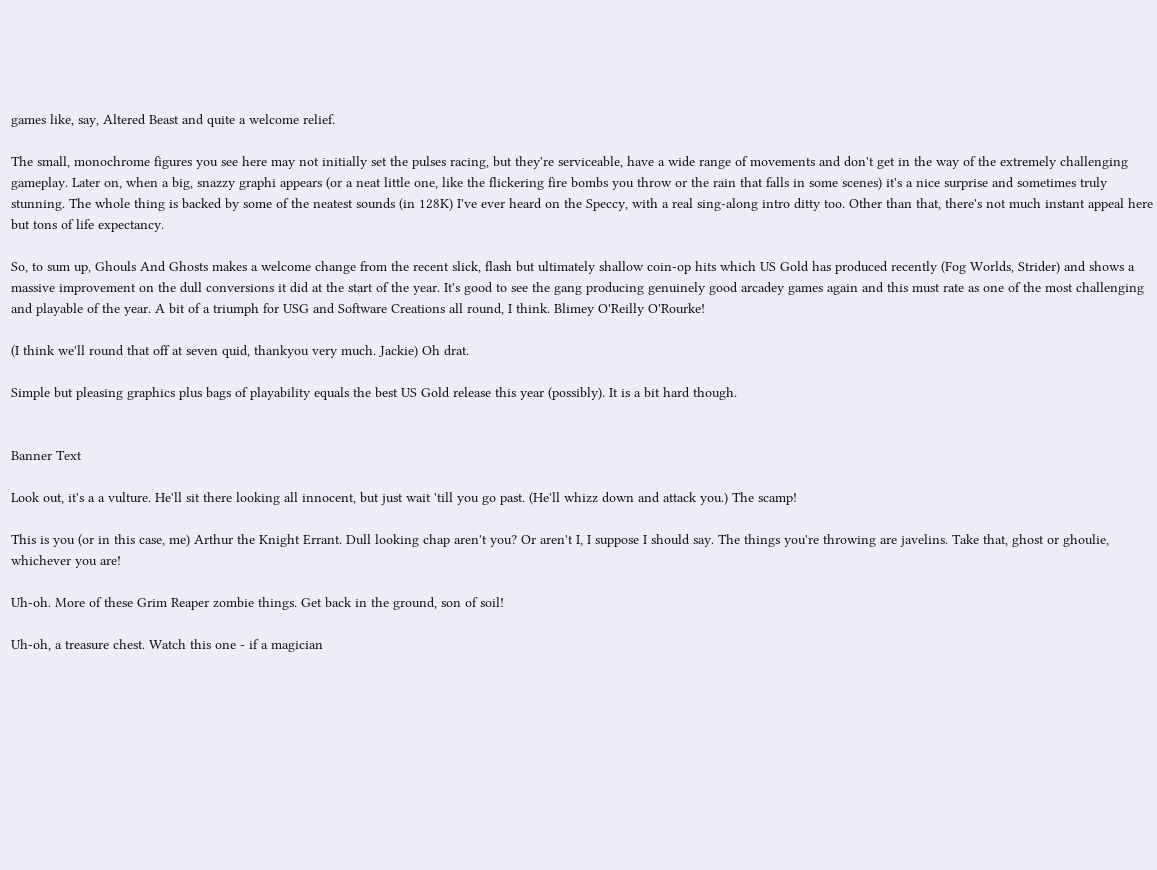games like, say, Altered Beast and quite a welcome relief.

The small, monochrome figures you see here may not initially set the pulses racing, but they're serviceable, have a wide range of movements and don't get in the way of the extremely challenging gameplay. Later on, when a big, snazzy graphi appears (or a neat little one, like the flickering fire bombs you throw or the rain that falls in some scenes) it's a nice surprise and sometimes truly stunning. The whole thing is backed by some of the neatest sounds (in 128K) I've ever heard on the Speccy, with a real sing-along intro ditty too. Other than that, there's not much instant appeal here but tons of life expectancy.

So, to sum up, Ghouls And Ghosts makes a welcome change from the recent slick, flash but ultimately shallow coin-op hits which US Gold has produced recently (Fog Worlds, Strider) and shows a massive improvement on the dull conversions it did at the start of the year. It's good to see the gang producing genuinely good arcadey games again and this must rate as one of the most challenging and playable of the year. A bit of a triumph for USG and Software Creations all round, I think. Blimey O'Reilly O'Rourke!

(I think we'll round that off at seven quid, thankyou very much. Jackie) Oh drat.

Simple but pleasing graphics plus bags of playability equals the best US Gold release this year (possibly). It is a bit hard though.


Banner Text

Look out, it's a a vulture. He'll sit there looking all innocent, but just wait 'till you go past. (He'll whizz down and attack you.) The scamp!

This is you (or in this case, me) Arthur the Knight Errant. Dull looking chap aren't you? Or aren't I, I suppose I should say. The things you're throwing are javelins. Take that, ghost or ghoulie, whichever you are!

Uh-oh. More of these Grim Reaper zombie things. Get back in the ground, son of soil!

Uh-oh, a treasure chest. Watch this one - if a magician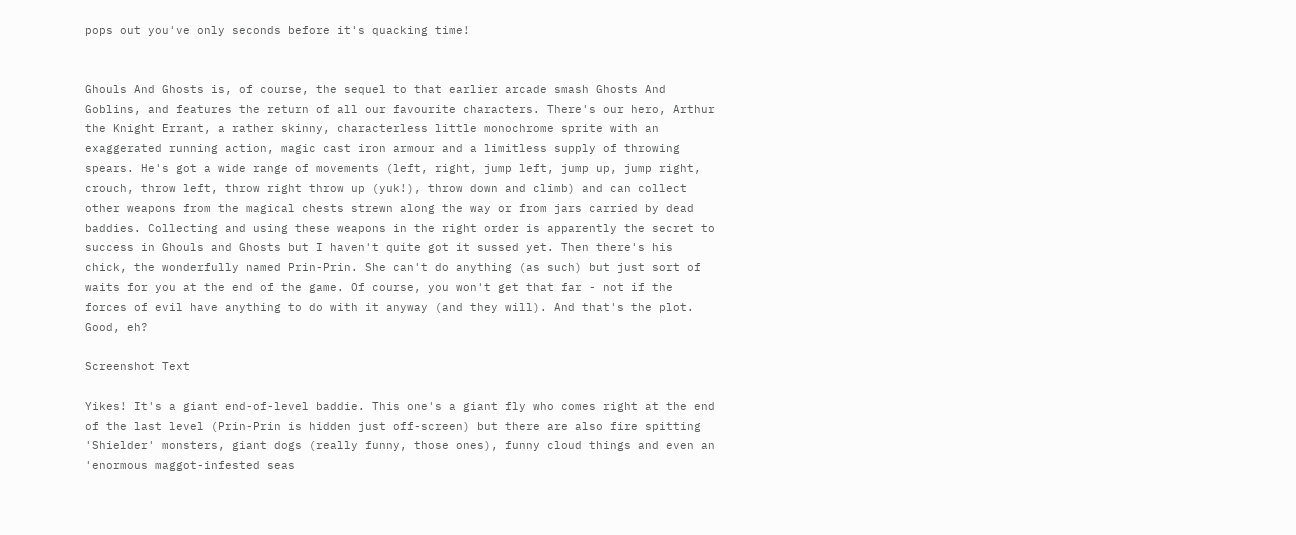pops out you've only seconds before it's quacking time!


Ghouls And Ghosts is, of course, the sequel to that earlier arcade smash Ghosts And Goblins, and features the return of all our favourite characters. There's our hero, Arthur the Knight Errant, a rather skinny, characterless little monochrome sprite with an exaggerated running action, magic cast iron armour and a limitless supply of throwing spears. He's got a wide range of movements (left, right, jump left, jump up, jump right, crouch, throw left, throw right throw up (yuk!), throw down and climb) and can collect other weapons from the magical chests strewn along the way or from jars carried by dead baddies. Collecting and using these weapons in the right order is apparently the secret to success in Ghouls and Ghosts but I haven't quite got it sussed yet. Then there's his chick, the wonderfully named Prin-Prin. She can't do anything (as such) but just sort of waits for you at the end of the game. Of course, you won't get that far - not if the forces of evil have anything to do with it anyway (and they will). And that's the plot. Good, eh?

Screenshot Text

Yikes! It's a giant end-of-level baddie. This one's a giant fly who comes right at the end of the last level (Prin-Prin is hidden just off-screen) but there are also fire spitting 'Shielder' monsters, giant dogs (really funny, those ones), funny cloud things and even an 'enormous maggot-infested seas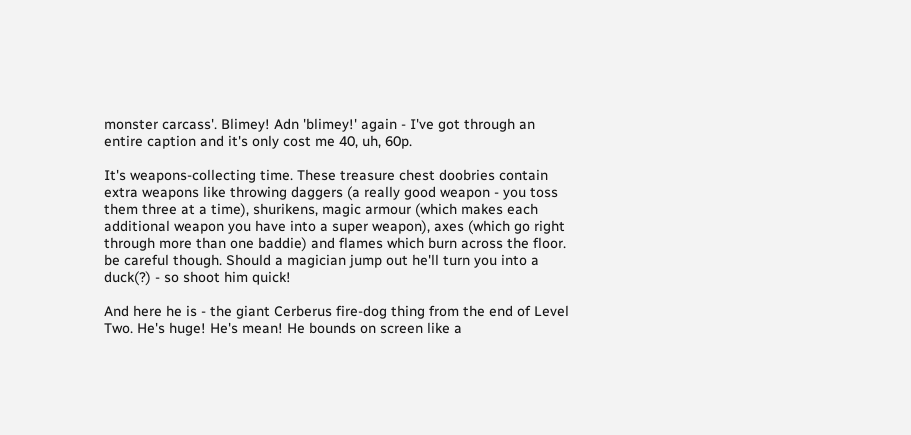monster carcass'. Blimey! Adn 'blimey!' again - I've got through an entire caption and it's only cost me 40, uh, 60p.

It's weapons-collecting time. These treasure chest doobries contain extra weapons like throwing daggers (a really good weapon - you toss them three at a time), shurikens, magic armour (which makes each additional weapon you have into a super weapon), axes (which go right through more than one baddie) and flames which burn across the floor. be careful though. Should a magician jump out he'll turn you into a duck(?) - so shoot him quick!

And here he is - the giant Cerberus fire-dog thing from the end of Level Two. He's huge! He's mean! He bounds on screen like a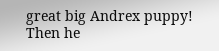great big Andrex puppy! Then he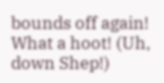bounds off again! What a hoot! (Uh, down Shep!)